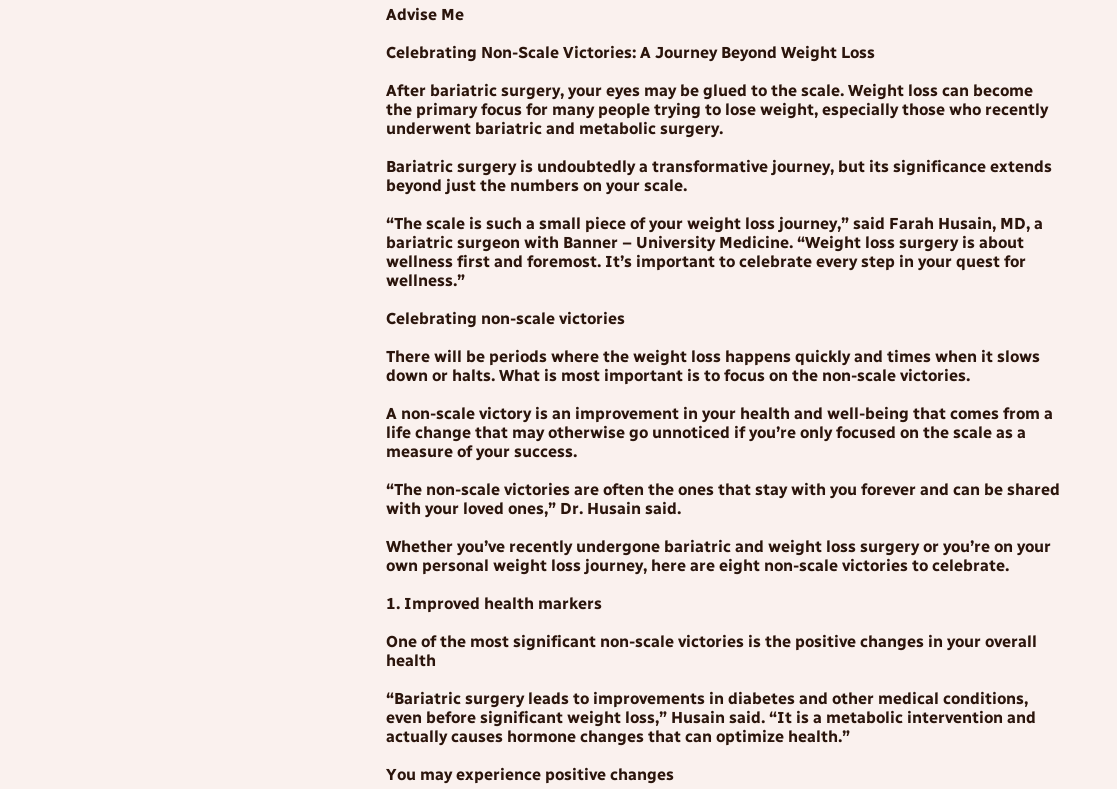Advise Me

Celebrating Non-Scale Victories: A Journey Beyond Weight Loss

After bariatric surgery, your eyes may be glued to the scale. Weight loss can become the primary focus for many people trying to lose weight, especially those who recently underwent bariatric and metabolic surgery.

Bariatric surgery is undoubtedly a transformative journey, but its significance extends beyond just the numbers on your scale.

“The scale is such a small piece of your weight loss journey,” said Farah Husain, MD, a bariatric surgeon with Banner – University Medicine. “Weight loss surgery is about wellness first and foremost. It’s important to celebrate every step in your quest for wellness.”

Celebrating non-scale victories

There will be periods where the weight loss happens quickly and times when it slows down or halts. What is most important is to focus on the non-scale victories.

A non-scale victory is an improvement in your health and well-being that comes from a life change that may otherwise go unnoticed if you’re only focused on the scale as a measure of your success.

“The non-scale victories are often the ones that stay with you forever and can be shared with your loved ones,” Dr. Husain said.

Whether you’ve recently undergone bariatric and weight loss surgery or you’re on your own personal weight loss journey, here are eight non-scale victories to celebrate.

1. Improved health markers

One of the most significant non-scale victories is the positive changes in your overall health

“Bariatric surgery leads to improvements in diabetes and other medical conditions, even before significant weight loss,” Husain said. “It is a metabolic intervention and actually causes hormone changes that can optimize health.”

You may experience positive changes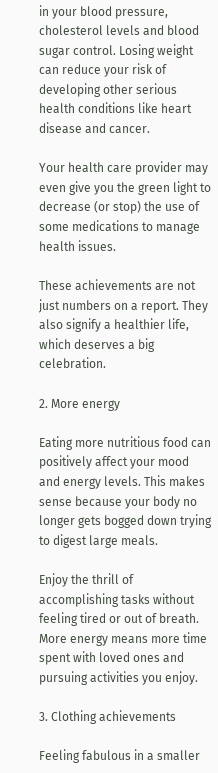in your blood pressure, cholesterol levels and blood sugar control. Losing weight can reduce your risk of developing other serious health conditions like heart disease and cancer.

Your health care provider may even give you the green light to decrease (or stop) the use of some medications to manage health issues.

These achievements are not just numbers on a report. They also signify a healthier life, which deserves a big celebration.

2. More energy

Eating more nutritious food can positively affect your mood and energy levels. This makes sense because your body no longer gets bogged down trying to digest large meals.

Enjoy the thrill of accomplishing tasks without feeling tired or out of breath. More energy means more time spent with loved ones and pursuing activities you enjoy.

3. Clothing achievements

Feeling fabulous in a smaller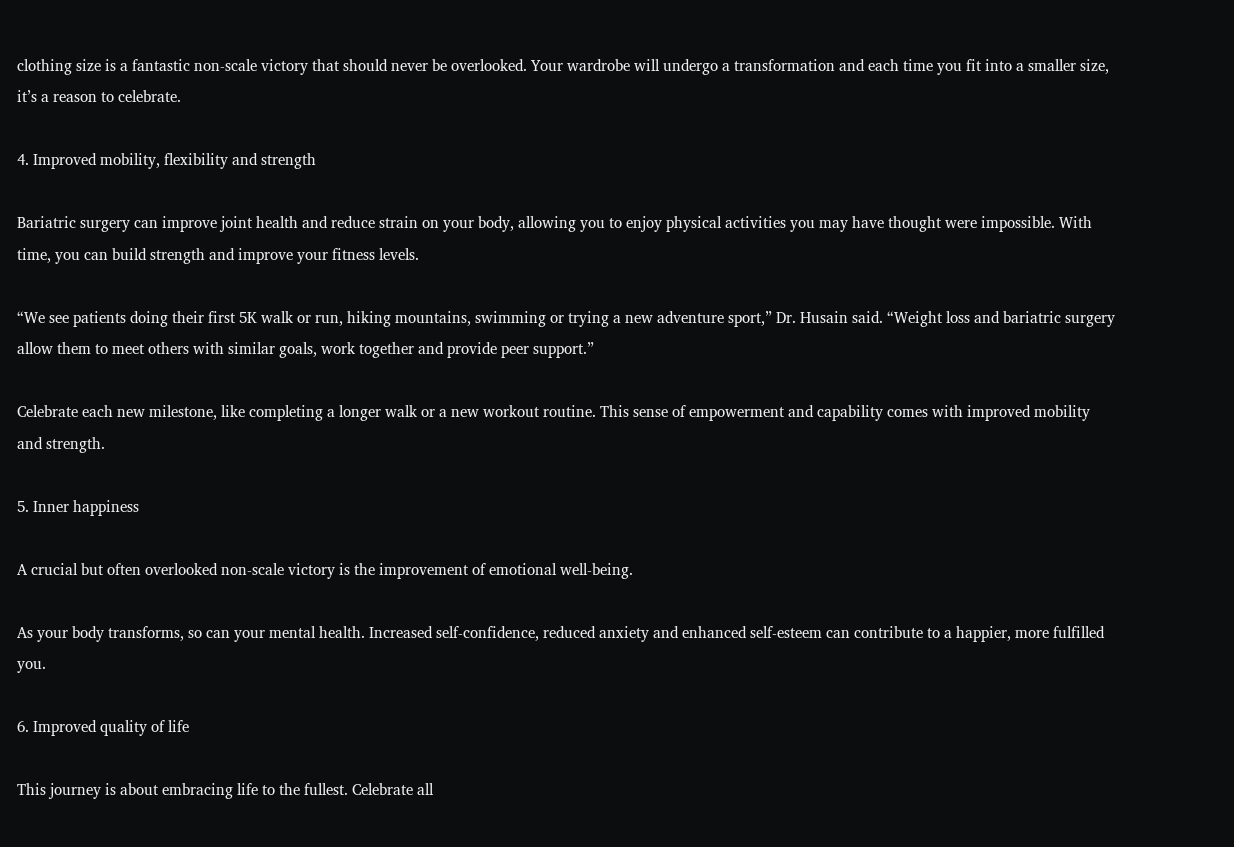clothing size is a fantastic non-scale victory that should never be overlooked. Your wardrobe will undergo a transformation and each time you fit into a smaller size, it’s a reason to celebrate.

4. Improved mobility, flexibility and strength

Bariatric surgery can improve joint health and reduce strain on your body, allowing you to enjoy physical activities you may have thought were impossible. With time, you can build strength and improve your fitness levels.

“We see patients doing their first 5K walk or run, hiking mountains, swimming or trying a new adventure sport,” Dr. Husain said. “Weight loss and bariatric surgery allow them to meet others with similar goals, work together and provide peer support.”

Celebrate each new milestone, like completing a longer walk or a new workout routine. This sense of empowerment and capability comes with improved mobility and strength.

5. Inner happiness

A crucial but often overlooked non-scale victory is the improvement of emotional well-being.

As your body transforms, so can your mental health. Increased self-confidence, reduced anxiety and enhanced self-esteem can contribute to a happier, more fulfilled you.

6. Improved quality of life

This journey is about embracing life to the fullest. Celebrate all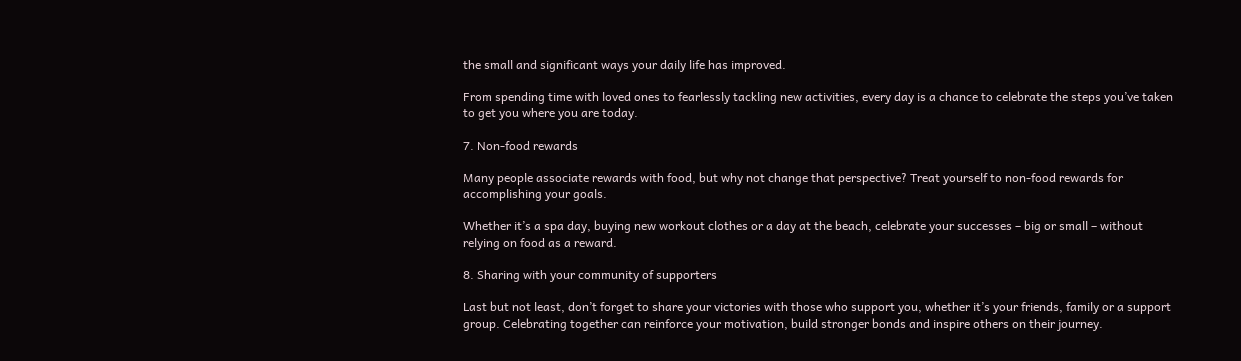the small and significant ways your daily life has improved.

From spending time with loved ones to fearlessly tackling new activities, every day is a chance to celebrate the steps you’ve taken to get you where you are today.

7. Non-food rewards

Many people associate rewards with food, but why not change that perspective? Treat yourself to non-food rewards for accomplishing your goals.

Whether it’s a spa day, buying new workout clothes or a day at the beach, celebrate your successes – big or small – without relying on food as a reward.

8. Sharing with your community of supporters

Last but not least, don’t forget to share your victories with those who support you, whether it’s your friends, family or a support group. Celebrating together can reinforce your motivation, build stronger bonds and inspire others on their journey.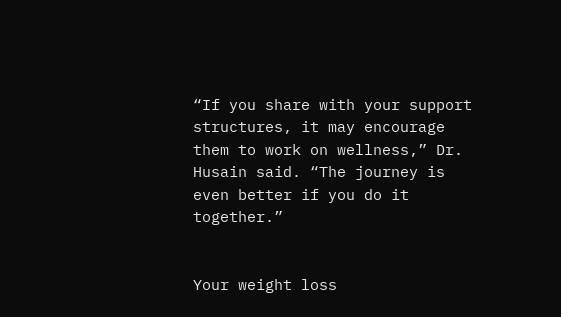“If you share with your support structures, it may encourage them to work on wellness,” Dr. Husain said. “The journey is even better if you do it together.”


Your weight loss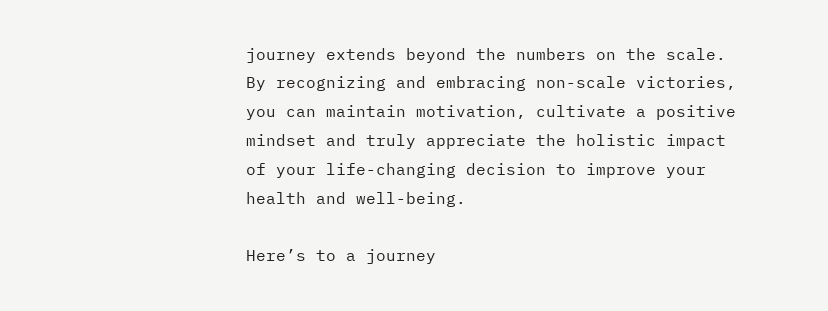journey extends beyond the numbers on the scale. By recognizing and embracing non-scale victories, you can maintain motivation, cultivate a positive mindset and truly appreciate the holistic impact of your life-changing decision to improve your health and well-being.

Here’s to a journey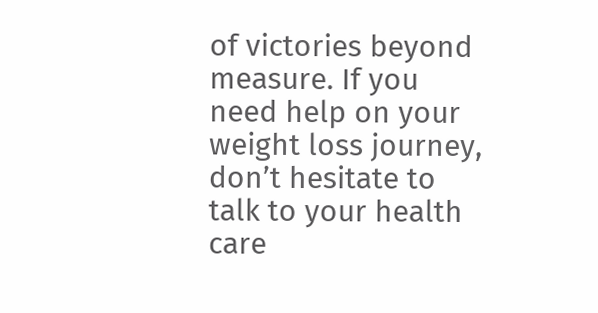of victories beyond measure. If you need help on your weight loss journey, don’t hesitate to talk to your health care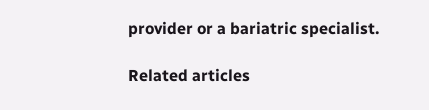provider or a bariatric specialist.

Related articles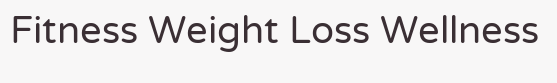Fitness Weight Loss Wellness